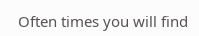Often times you will find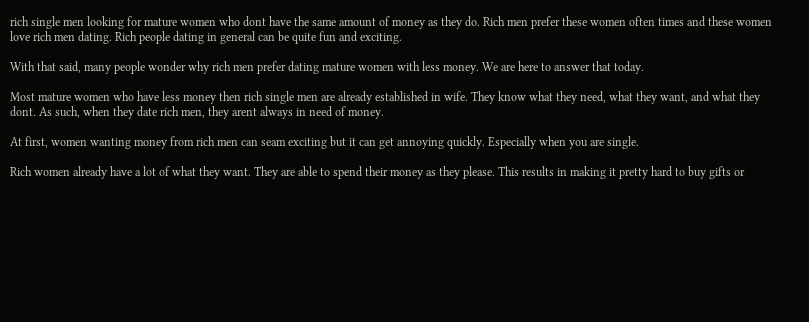rich single men looking for mature women who dont have the same amount of money as they do. Rich men prefer these women often times and these women love rich men dating. Rich people dating in general can be quite fun and exciting.

With that said, many people wonder why rich men prefer dating mature women with less money. We are here to answer that today.

Most mature women who have less money then rich single men are already established in wife. They know what they need, what they want, and what they dont. As such, when they date rich men, they arent always in need of money.

At first, women wanting money from rich men can seam exciting but it can get annoying quickly. Especially when you are single.

Rich women already have a lot of what they want. They are able to spend their money as they please. This results in making it pretty hard to buy gifts or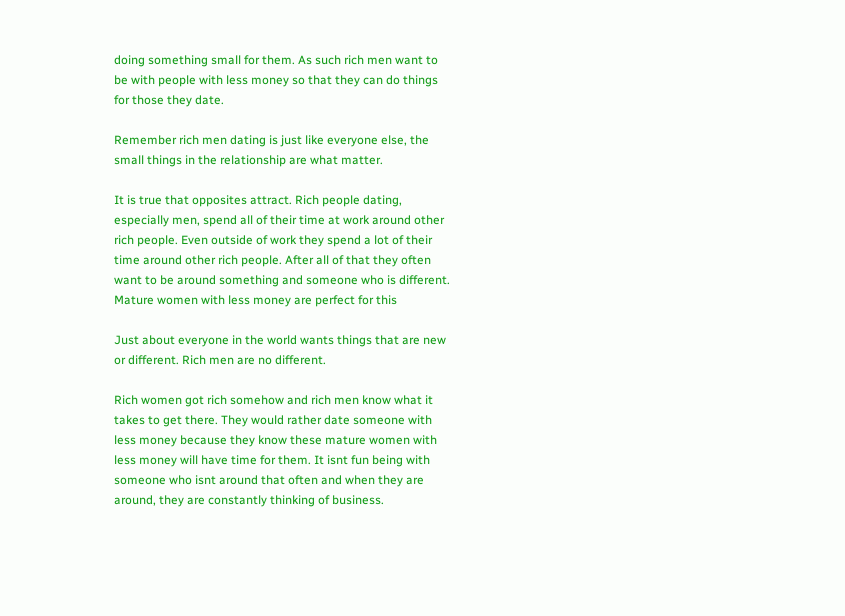doing something small for them. As such rich men want to be with people with less money so that they can do things for those they date.

Remember rich men dating is just like everyone else, the small things in the relationship are what matter.

It is true that opposites attract. Rich people dating, especially men, spend all of their time at work around other rich people. Even outside of work they spend a lot of their time around other rich people. After all of that they often want to be around something and someone who is different. Mature women with less money are perfect for this

Just about everyone in the world wants things that are new or different. Rich men are no different.

Rich women got rich somehow and rich men know what it takes to get there. They would rather date someone with less money because they know these mature women with less money will have time for them. It isnt fun being with someone who isnt around that often and when they are around, they are constantly thinking of business.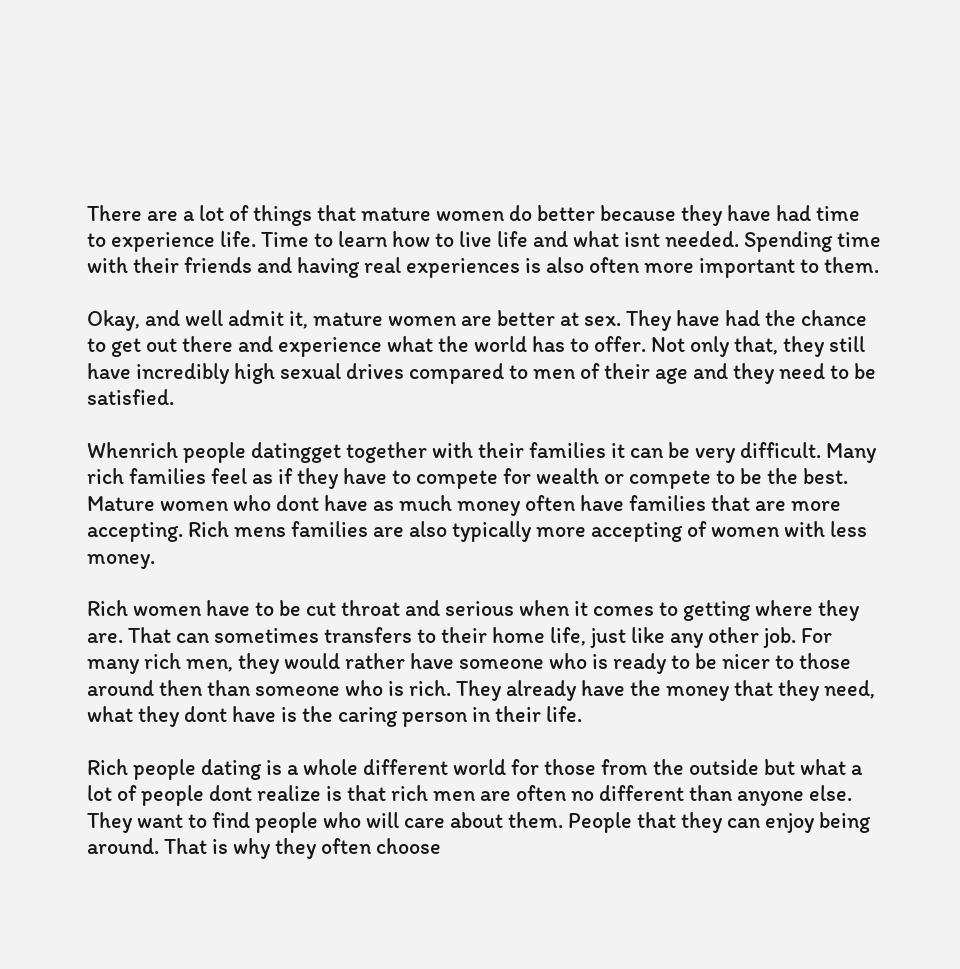There are a lot of things that mature women do better because they have had time to experience life. Time to learn how to live life and what isnt needed. Spending time with their friends and having real experiences is also often more important to them.

Okay, and well admit it, mature women are better at sex. They have had the chance to get out there and experience what the world has to offer. Not only that, they still have incredibly high sexual drives compared to men of their age and they need to be satisfied.

Whenrich people datingget together with their families it can be very difficult. Many rich families feel as if they have to compete for wealth or compete to be the best. Mature women who dont have as much money often have families that are more accepting. Rich mens families are also typically more accepting of women with less money.

Rich women have to be cut throat and serious when it comes to getting where they are. That can sometimes transfers to their home life, just like any other job. For many rich men, they would rather have someone who is ready to be nicer to those around then than someone who is rich. They already have the money that they need, what they dont have is the caring person in their life.

Rich people dating is a whole different world for those from the outside but what a lot of people dont realize is that rich men are often no different than anyone else. They want to find people who will care about them. People that they can enjoy being around. That is why they often choose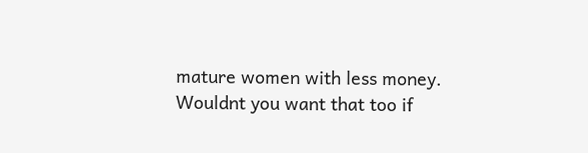mature women with less money. Wouldnt you want that too if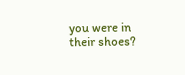you were in their shoes?